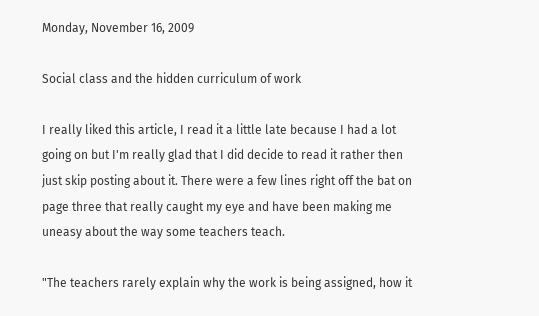Monday, November 16, 2009

Social class and the hidden curriculum of work

I really liked this article, I read it a little late because I had a lot going on but I'm really glad that I did decide to read it rather then just skip posting about it. There were a few lines right off the bat on page three that really caught my eye and have been making me uneasy about the way some teachers teach.

"The teachers rarely explain why the work is being assigned, how it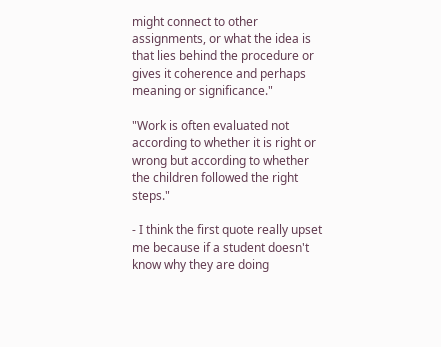might connect to other assignments, or what the idea is that lies behind the procedure or gives it coherence and perhaps meaning or significance."

"Work is often evaluated not according to whether it is right or wrong but according to whether the children followed the right steps."

- I think the first quote really upset me because if a student doesn't know why they are doing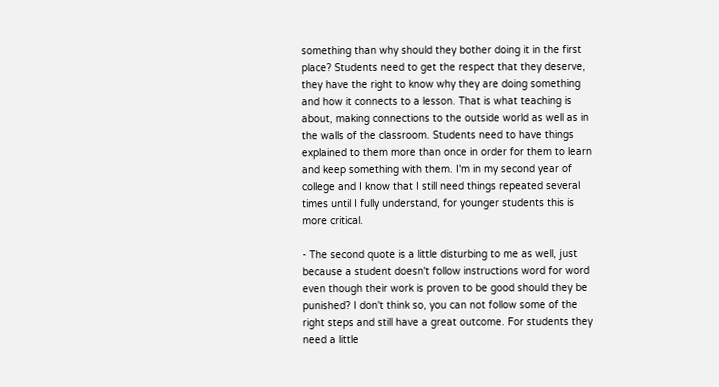something than why should they bother doing it in the first place? Students need to get the respect that they deserve, they have the right to know why they are doing something and how it connects to a lesson. That is what teaching is about, making connections to the outside world as well as in the walls of the classroom. Students need to have things explained to them more than once in order for them to learn and keep something with them. I'm in my second year of college and I know that I still need things repeated several times until I fully understand, for younger students this is more critical.

- The second quote is a little disturbing to me as well, just because a student doesn't follow instructions word for word even though their work is proven to be good should they be punished? I don't think so, you can not follow some of the right steps and still have a great outcome. For students they need a little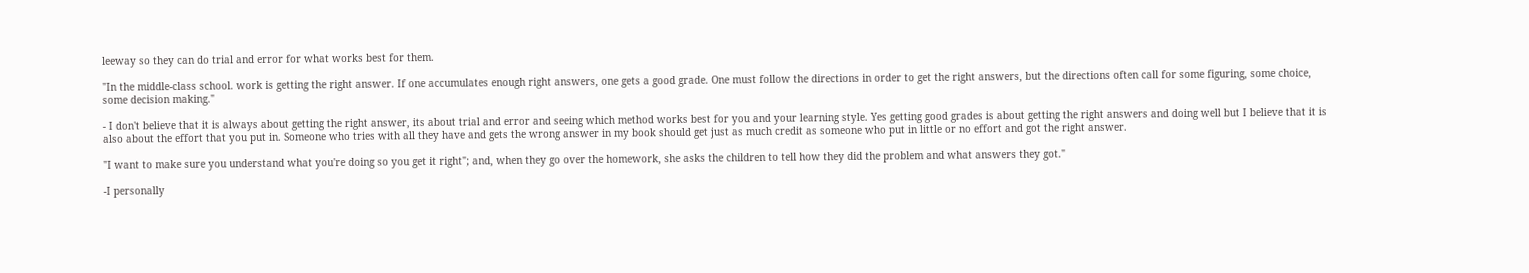leeway so they can do trial and error for what works best for them.

"In the middle-class school. work is getting the right answer. If one accumulates enough right answers, one gets a good grade. One must follow the directions in order to get the right answers, but the directions often call for some figuring, some choice, some decision making."

- I don't believe that it is always about getting the right answer, its about trial and error and seeing which method works best for you and your learning style. Yes getting good grades is about getting the right answers and doing well but I believe that it is also about the effort that you put in. Someone who tries with all they have and gets the wrong answer in my book should get just as much credit as someone who put in little or no effort and got the right answer.

"I want to make sure you understand what you're doing so you get it right"; and, when they go over the homework, she asks the children to tell how they did the problem and what answers they got."

-I personally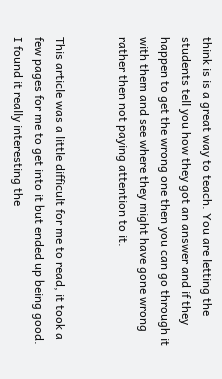think is is a great way to teach. You are letting the students tell you how they got an answer and if they happen to get the wrong one then you can go through it with them and see where they might have gone wrong rather then not paying attention to it.


This article was a little difficult for me to read, it took a few pages for me to get into it but ended up being good. I found it really interesting the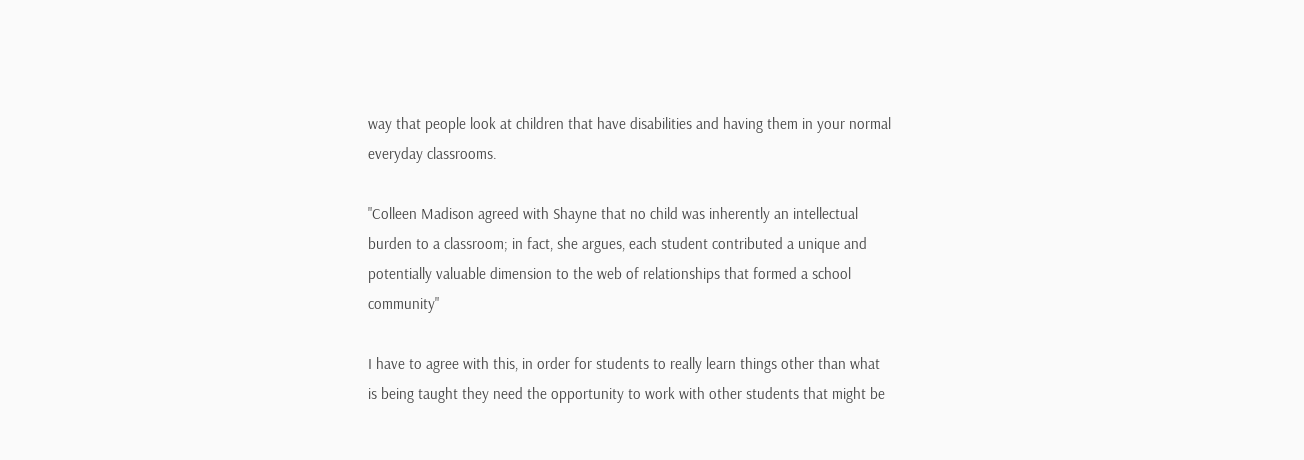way that people look at children that have disabilities and having them in your normal everyday classrooms.

"Colleen Madison agreed with Shayne that no child was inherently an intellectual burden to a classroom; in fact, she argues, each student contributed a unique and potentially valuable dimension to the web of relationships that formed a school community"

I have to agree with this, in order for students to really learn things other than what is being taught they need the opportunity to work with other students that might be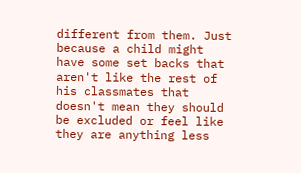different from them. Just because a child might have some set backs that aren't like the rest of his classmates that doesn't mean they should be excluded or feel like they are anything less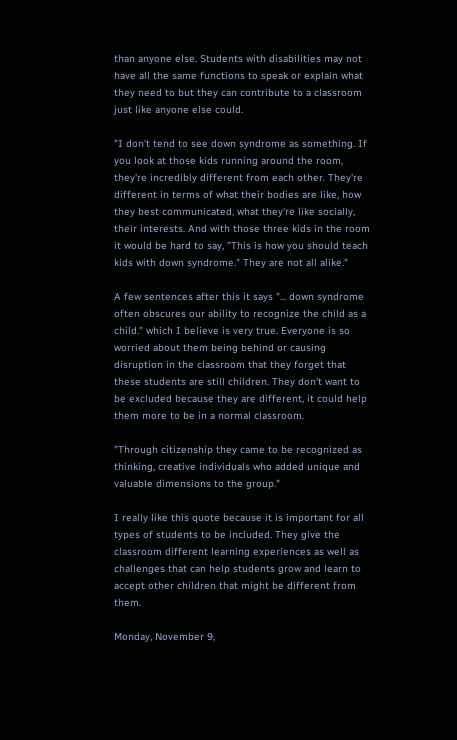than anyone else. Students with disabilities may not have all the same functions to speak or explain what they need to but they can contribute to a classroom just like anyone else could.

"I don't tend to see down syndrome as something. If you look at those kids running around the room, they're incredibly different from each other. They're different in terms of what their bodies are like, how they best communicated, what they're like socially, their interests. And with those three kids in the room it would be hard to say, "This is how you should teach kids with down syndrome." They are not all alike."

A few sentences after this it says "... down syndrome often obscures our ability to recognize the child as a child." which I believe is very true. Everyone is so worried about them being behind or causing disruption in the classroom that they forget that these students are still children. They don't want to be excluded because they are different, it could help them more to be in a normal classroom.

"Through citizenship they came to be recognized as thinking, creative individuals who added unique and valuable dimensions to the group."

I really like this quote because it is important for all types of students to be included. They give the classroom different learning experiences as well as challenges that can help students grow and learn to accept other children that might be different from them.

Monday, November 9,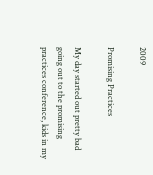2009

Promising Practices

My day started out pretty bad going out to the promising practices conference, kids in my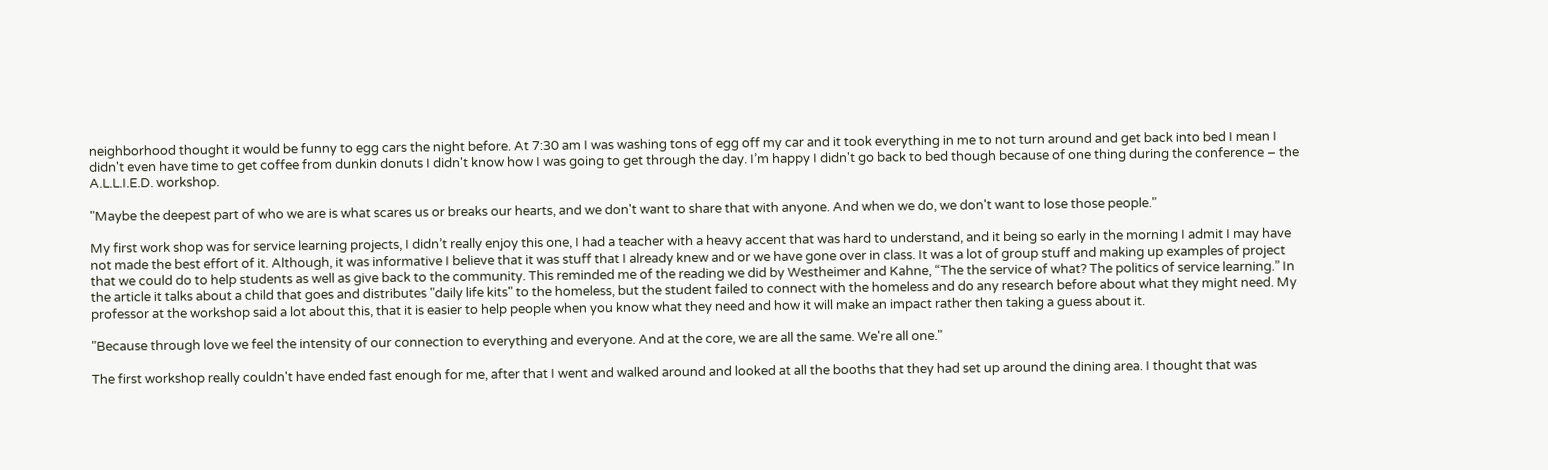neighborhood thought it would be funny to egg cars the night before. At 7:30 am I was washing tons of egg off my car and it took everything in me to not turn around and get back into bed I mean I didn't even have time to get coffee from dunkin donuts I didn't know how I was going to get through the day. I’m happy I didn't go back to bed though because of one thing during the conference – the A.L.L.I.E.D. workshop.

"Maybe the deepest part of who we are is what scares us or breaks our hearts, and we don't want to share that with anyone. And when we do, we don't want to lose those people."

My first work shop was for service learning projects, I didn’t really enjoy this one, I had a teacher with a heavy accent that was hard to understand, and it being so early in the morning I admit I may have not made the best effort of it. Although, it was informative I believe that it was stuff that I already knew and or we have gone over in class. It was a lot of group stuff and making up examples of project that we could do to help students as well as give back to the community. This reminded me of the reading we did by Westheimer and Kahne, “The the service of what? The politics of service learning.” In the article it talks about a child that goes and distributes "daily life kits" to the homeless, but the student failed to connect with the homeless and do any research before about what they might need. My professor at the workshop said a lot about this, that it is easier to help people when you know what they need and how it will make an impact rather then taking a guess about it.

"Because through love we feel the intensity of our connection to everything and everyone. And at the core, we are all the same. We're all one."

The first workshop really couldn't have ended fast enough for me, after that I went and walked around and looked at all the booths that they had set up around the dining area. I thought that was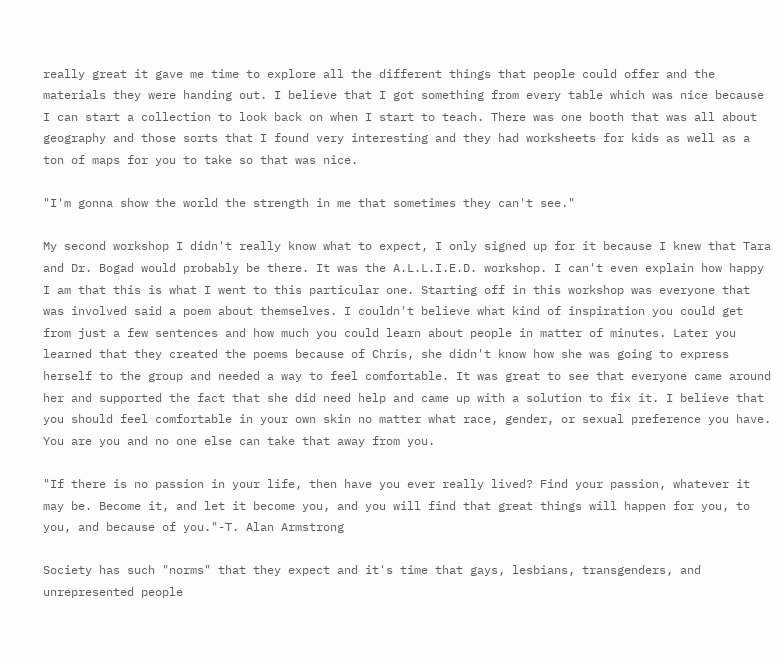really great it gave me time to explore all the different things that people could offer and the materials they were handing out. I believe that I got something from every table which was nice because I can start a collection to look back on when I start to teach. There was one booth that was all about geography and those sorts that I found very interesting and they had worksheets for kids as well as a ton of maps for you to take so that was nice.

"I'm gonna show the world the strength in me that sometimes they can't see."

My second workshop I didn't really know what to expect, I only signed up for it because I knew that Tara and Dr. Bogad would probably be there. It was the A.L.L.I.E.D. workshop. I can't even explain how happy I am that this is what I went to this particular one. Starting off in this workshop was everyone that was involved said a poem about themselves. I couldn't believe what kind of inspiration you could get from just a few sentences and how much you could learn about people in matter of minutes. Later you learned that they created the poems because of Chris, she didn't know how she was going to express herself to the group and needed a way to feel comfortable. It was great to see that everyone came around her and supported the fact that she did need help and came up with a solution to fix it. I believe that you should feel comfortable in your own skin no matter what race, gender, or sexual preference you have. You are you and no one else can take that away from you.

"If there is no passion in your life, then have you ever really lived? Find your passion, whatever it may be. Become it, and let it become you, and you will find that great things will happen for you, to you, and because of you."-T. Alan Armstrong

Society has such "norms" that they expect and it's time that gays, lesbians, transgenders, and unrepresented people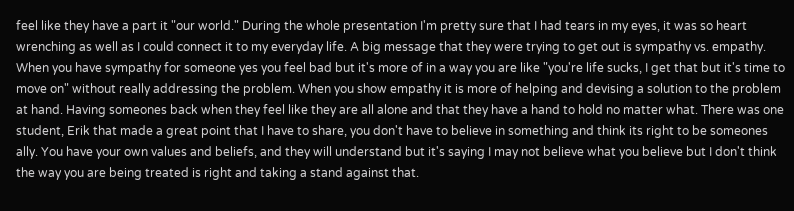feel like they have a part it "our world." During the whole presentation I'm pretty sure that I had tears in my eyes, it was so heart wrenching as well as I could connect it to my everyday life. A big message that they were trying to get out is sympathy vs. empathy. When you have sympathy for someone yes you feel bad but it's more of in a way you are like "you're life sucks, I get that but it's time to move on" without really addressing the problem. When you show empathy it is more of helping and devising a solution to the problem at hand. Having someones back when they feel like they are all alone and that they have a hand to hold no matter what. There was one student, Erik that made a great point that I have to share, you don't have to believe in something and think its right to be someones ally. You have your own values and beliefs, and they will understand but it's saying I may not believe what you believe but I don't think the way you are being treated is right and taking a stand against that.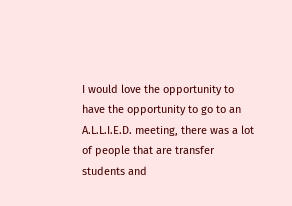I would love the opportunity to have the opportunity to go to an A.L.L.I.E.D. meeting, there was a lot of people that are transfer students and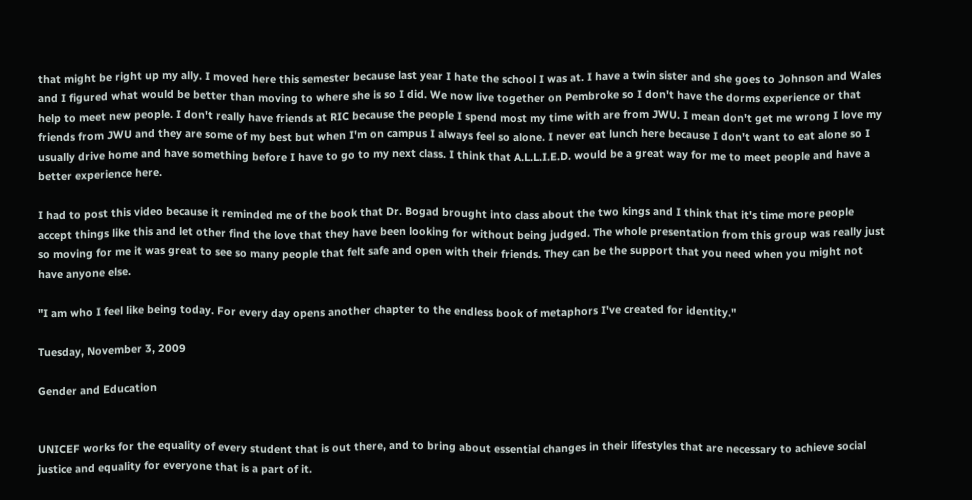that might be right up my ally. I moved here this semester because last year I hate the school I was at. I have a twin sister and she goes to Johnson and Wales and I figured what would be better than moving to where she is so I did. We now live together on Pembroke so I don't have the dorms experience or that help to meet new people. I don't really have friends at RIC because the people I spend most my time with are from JWU. I mean don't get me wrong I love my friends from JWU and they are some of my best but when I'm on campus I always feel so alone. I never eat lunch here because I don't want to eat alone so I usually drive home and have something before I have to go to my next class. I think that A.L.L.I.E.D. would be a great way for me to meet people and have a better experience here.

I had to post this video because it reminded me of the book that Dr. Bogad brought into class about the two kings and I think that it's time more people accept things like this and let other find the love that they have been looking for without being judged. The whole presentation from this group was really just so moving for me it was great to see so many people that felt safe and open with their friends. They can be the support that you need when you might not have anyone else.

"I am who I feel like being today. For every day opens another chapter to the endless book of metaphors I've created for identity."

Tuesday, November 3, 2009

Gender and Education


UNICEF works for the equality of every student that is out there, and to bring about essential changes in their lifestyles that are necessary to achieve social justice and equality for everyone that is a part of it.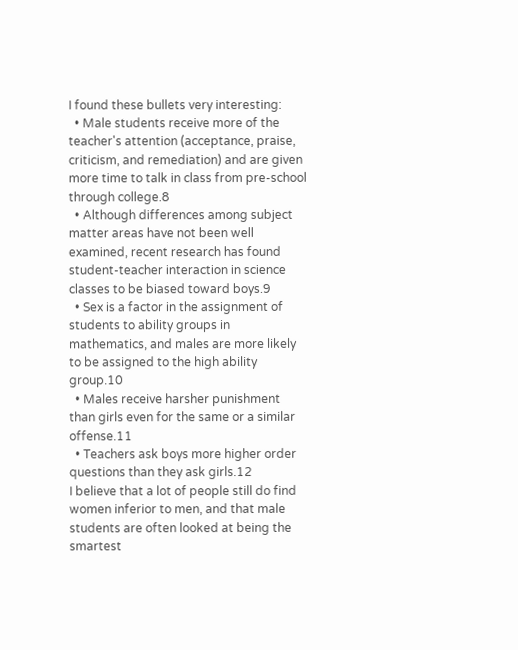I found these bullets very interesting:
  • Male students receive more of the teacher's attention (acceptance, praise, criticism, and remediation) and are given more time to talk in class from pre-school through college.8
  • Although differences among subject matter areas have not been well examined, recent research has found student-teacher interaction in science classes to be biased toward boys.9
  • Sex is a factor in the assignment of students to ability groups in mathematics, and males are more likely to be assigned to the high ability group.10
  • Males receive harsher punishment than girls even for the same or a similar offense.11
  • Teachers ask boys more higher order questions than they ask girls.12
I believe that a lot of people still do find women inferior to men, and that male students are often looked at being the smartest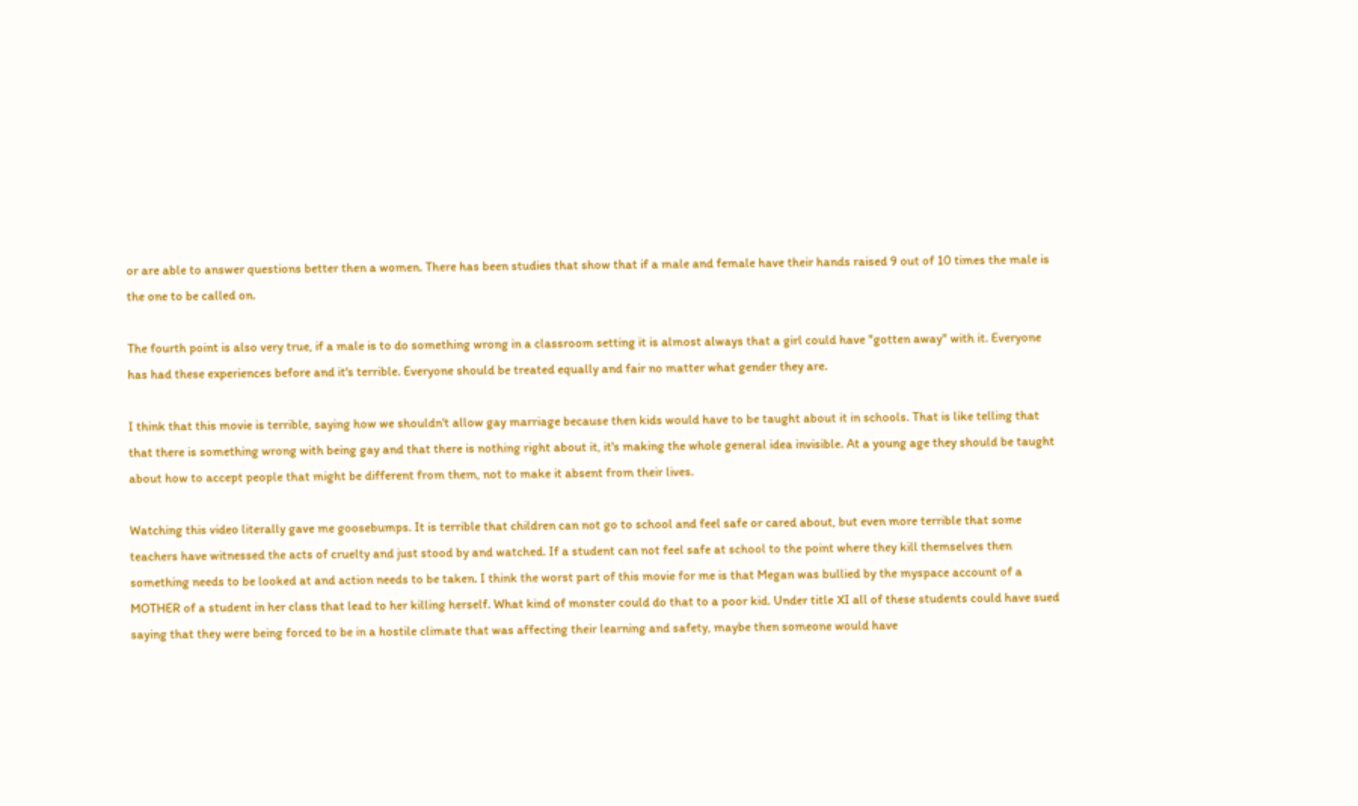or are able to answer questions better then a women. There has been studies that show that if a male and female have their hands raised 9 out of 10 times the male is the one to be called on.

The fourth point is also very true, if a male is to do something wrong in a classroom setting it is almost always that a girl could have "gotten away" with it. Everyone has had these experiences before and it's terrible. Everyone should be treated equally and fair no matter what gender they are.

I think that this movie is terrible, saying how we shouldn't allow gay marriage because then kids would have to be taught about it in schools. That is like telling that that there is something wrong with being gay and that there is nothing right about it, it's making the whole general idea invisible. At a young age they should be taught about how to accept people that might be different from them, not to make it absent from their lives.

Watching this video literally gave me goosebumps. It is terrible that children can not go to school and feel safe or cared about, but even more terrible that some teachers have witnessed the acts of cruelty and just stood by and watched. If a student can not feel safe at school to the point where they kill themselves then something needs to be looked at and action needs to be taken. I think the worst part of this movie for me is that Megan was bullied by the myspace account of a MOTHER of a student in her class that lead to her killing herself. What kind of monster could do that to a poor kid. Under title XI all of these students could have sued saying that they were being forced to be in a hostile climate that was affecting their learning and safety, maybe then someone would have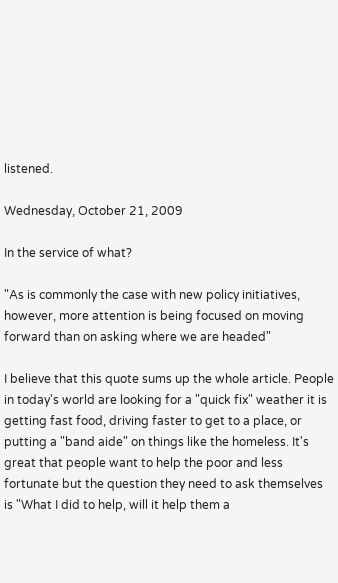listened.

Wednesday, October 21, 2009

In the service of what?

"As is commonly the case with new policy initiatives, however, more attention is being focused on moving forward than on asking where we are headed"

I believe that this quote sums up the whole article. People in today's world are looking for a "quick fix" weather it is getting fast food, driving faster to get to a place, or putting a "band aide" on things like the homeless. It's great that people want to help the poor and less fortunate but the question they need to ask themselves is "What I did to help, will it help them a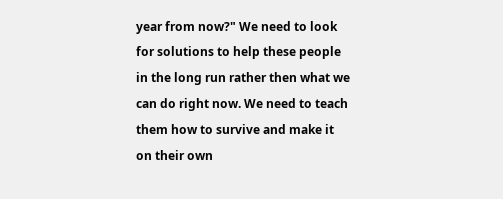year from now?" We need to look for solutions to help these people in the long run rather then what we can do right now. We need to teach them how to survive and make it on their own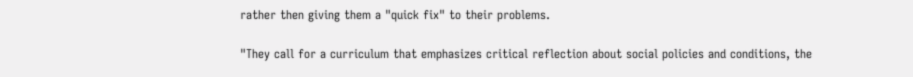rather then giving them a "quick fix" to their problems.

"They call for a curriculum that emphasizes critical reflection about social policies and conditions, the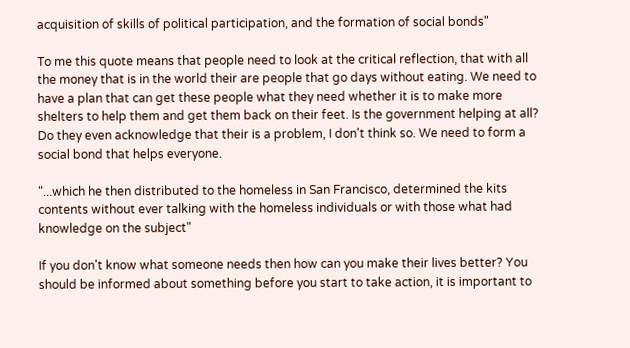acquisition of skills of political participation, and the formation of social bonds"

To me this quote means that people need to look at the critical reflection, that with all the money that is in the world their are people that go days without eating. We need to have a plan that can get these people what they need whether it is to make more shelters to help them and get them back on their feet. Is the government helping at all? Do they even acknowledge that their is a problem, I don't think so. We need to form a social bond that helps everyone.

"...which he then distributed to the homeless in San Francisco, determined the kits contents without ever talking with the homeless individuals or with those what had knowledge on the subject"

If you don't know what someone needs then how can you make their lives better? You should be informed about something before you start to take action, it is important to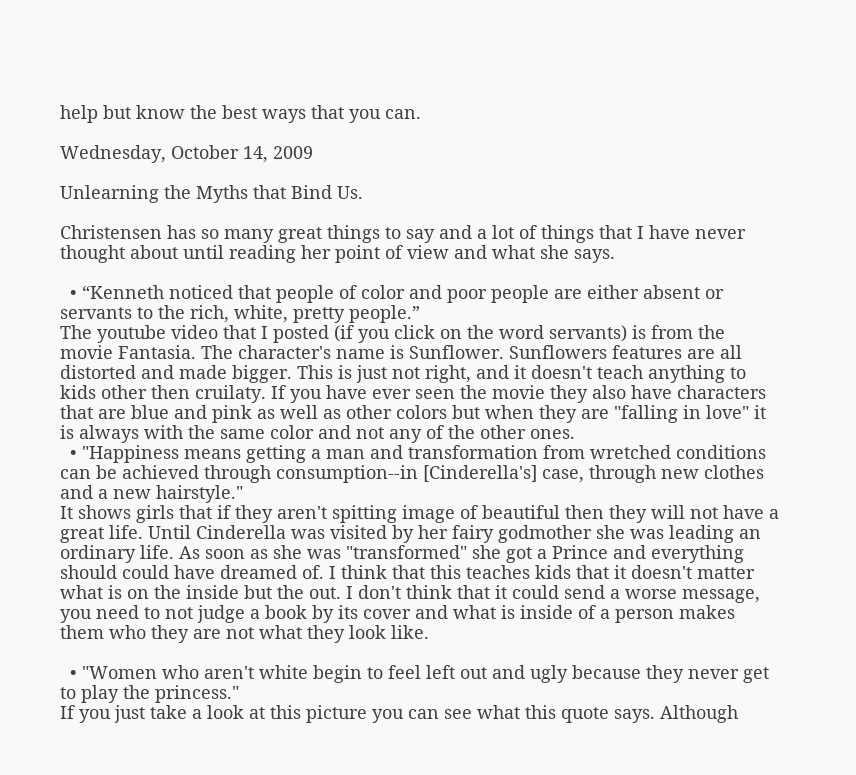help but know the best ways that you can.

Wednesday, October 14, 2009

Unlearning the Myths that Bind Us.

Christensen has so many great things to say and a lot of things that I have never thought about until reading her point of view and what she says.

  • “Kenneth noticed that people of color and poor people are either absent or servants to the rich, white, pretty people.”
The youtube video that I posted (if you click on the word servants) is from the movie Fantasia. The character's name is Sunflower. Sunflowers features are all distorted and made bigger. This is just not right, and it doesn't teach anything to kids other then cruilaty. If you have ever seen the movie they also have characters that are blue and pink as well as other colors but when they are "falling in love" it is always with the same color and not any of the other ones.
  • "Happiness means getting a man and transformation from wretched conditions can be achieved through consumption--in [Cinderella's] case, through new clothes and a new hairstyle."
It shows girls that if they aren't spitting image of beautiful then they will not have a great life. Until Cinderella was visited by her fairy godmother she was leading an ordinary life. As soon as she was "transformed" she got a Prince and everything should could have dreamed of. I think that this teaches kids that it doesn't matter what is on the inside but the out. I don't think that it could send a worse message, you need to not judge a book by its cover and what is inside of a person makes them who they are not what they look like.

  • "Women who aren't white begin to feel left out and ugly because they never get to play the princess."
If you just take a look at this picture you can see what this quote says. Although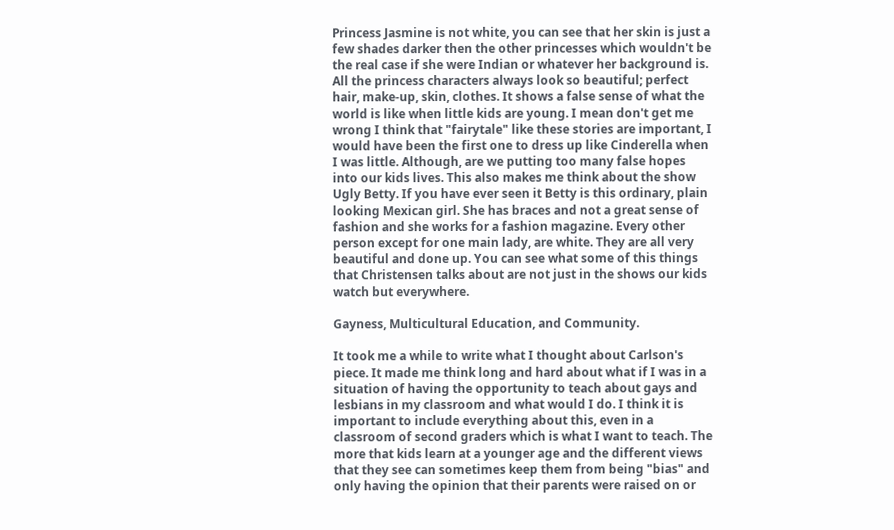Princess Jasmine is not white, you can see that her skin is just a few shades darker then the other princesses which wouldn't be the real case if she were Indian or whatever her background is. All the princess characters always look so beautiful; perfect hair, make-up, skin, clothes. It shows a false sense of what the world is like when little kids are young. I mean don't get me wrong I think that "fairytale" like these stories are important, I would have been the first one to dress up like Cinderella when I was little. Although, are we putting too many false hopes into our kids lives. This also makes me think about the show Ugly Betty. If you have ever seen it Betty is this ordinary, plain looking Mexican girl. She has braces and not a great sense of fashion and she works for a fashion magazine. Every other person except for one main lady, are white. They are all very beautiful and done up. You can see what some of this things that Christensen talks about are not just in the shows our kids watch but everywhere.

Gayness, Multicultural Education, and Community.

It took me a while to write what I thought about Carlson's piece. It made me think long and hard about what if I was in a situation of having the opportunity to teach about gays and lesbians in my classroom and what would I do. I think it is important to include everything about this, even in a classroom of second graders which is what I want to teach. The more that kids learn at a younger age and the different views that they see can sometimes keep them from being "bias" and only having the opinion that their parents were raised on or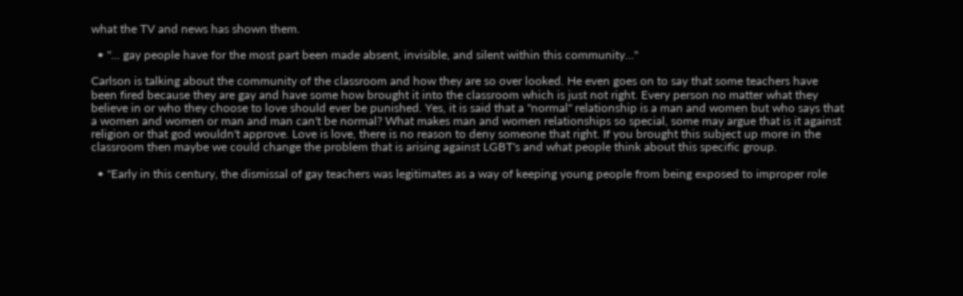what the TV and news has shown them.

  • "... gay people have for the most part been made absent, invisible, and silent within this community..."

Carlson is talking about the community of the classroom and how they are so over looked. He even goes on to say that some teachers have been fired because they are gay and have some how brought it into the classroom which is just not right. Every person no matter what they believe in or who they choose to love should ever be punished. Yes, it is said that a "normal" relationship is a man and women but who says that a women and women or man and man can't be normal? What makes man and women relationships so special, some may argue that is it against religion or that god wouldn't approve. Love is love, there is no reason to deny someone that right. If you brought this subject up more in the classroom then maybe we could change the problem that is arising against LGBT's and what people think about this specific group.

  • "Early in this century, the dismissal of gay teachers was legitimates as a way of keeping young people from being exposed to improper role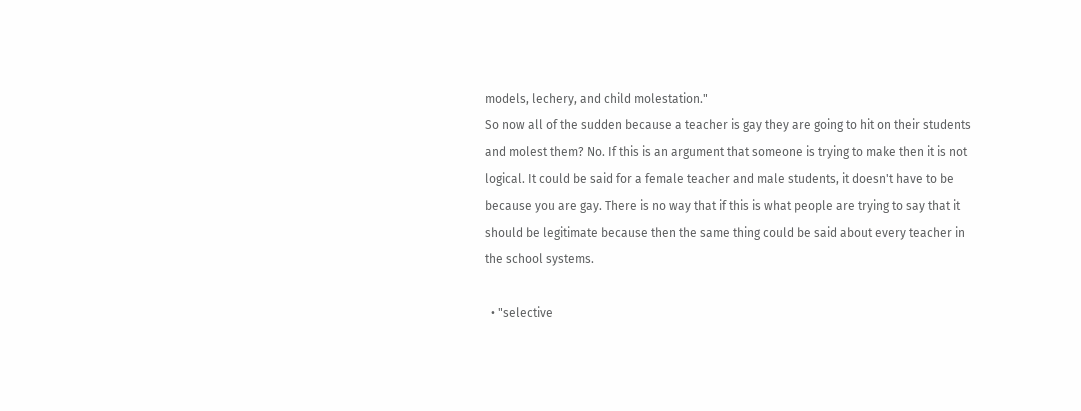models, lechery, and child molestation."
So now all of the sudden because a teacher is gay they are going to hit on their students and molest them? No. If this is an argument that someone is trying to make then it is not logical. It could be said for a female teacher and male students, it doesn't have to be because you are gay. There is no way that if this is what people are trying to say that it should be legitimate because then the same thing could be said about every teacher in the school systems.

  • "selective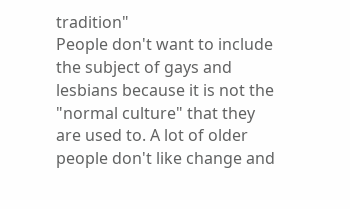tradition"
People don't want to include the subject of gays and lesbians because it is not the "normal culture" that they are used to. A lot of older people don't like change and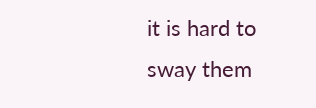it is hard to sway them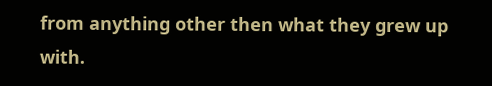from anything other then what they grew up with.